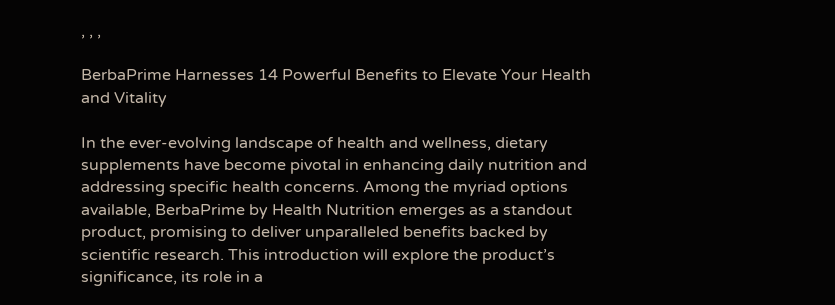, , ,

BerbaPrime Harnesses 14 Powerful Benefits to Elevate Your Health and Vitality

In the ever-evolving landscape of health and wellness, dietary supplements have become pivotal in enhancing daily nutrition and addressing specific health concerns. Among the myriad options available, BerbaPrime by Health Nutrition emerges as a standout product, promising to deliver unparalleled benefits backed by scientific research. This introduction will explore the product’s significance, its role in a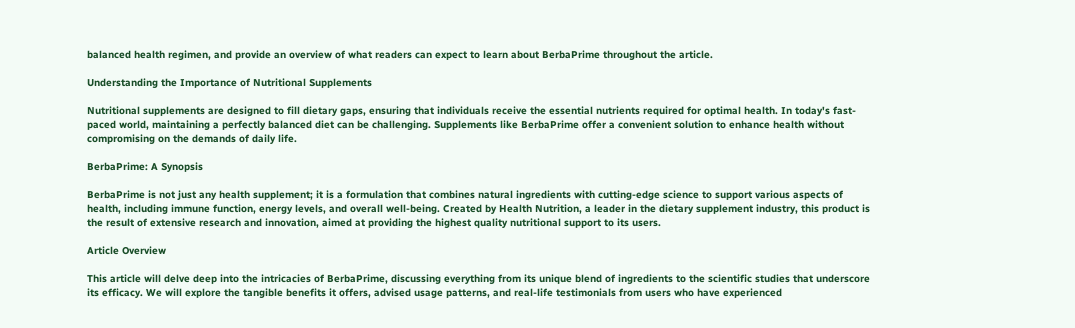balanced health regimen, and provide an overview of what readers can expect to learn about BerbaPrime throughout the article.

Understanding the Importance of Nutritional Supplements

Nutritional supplements are designed to fill dietary gaps, ensuring that individuals receive the essential nutrients required for optimal health. In today's fast-paced world, maintaining a perfectly balanced diet can be challenging. Supplements like BerbaPrime offer a convenient solution to enhance health without compromising on the demands of daily life.

BerbaPrime: A Synopsis

BerbaPrime is not just any health supplement; it is a formulation that combines natural ingredients with cutting-edge science to support various aspects of health, including immune function, energy levels, and overall well-being. Created by Health Nutrition, a leader in the dietary supplement industry, this product is the result of extensive research and innovation, aimed at providing the highest quality nutritional support to its users.

Article Overview

This article will delve deep into the intricacies of BerbaPrime, discussing everything from its unique blend of ingredients to the scientific studies that underscore its efficacy. We will explore the tangible benefits it offers, advised usage patterns, and real-life testimonials from users who have experienced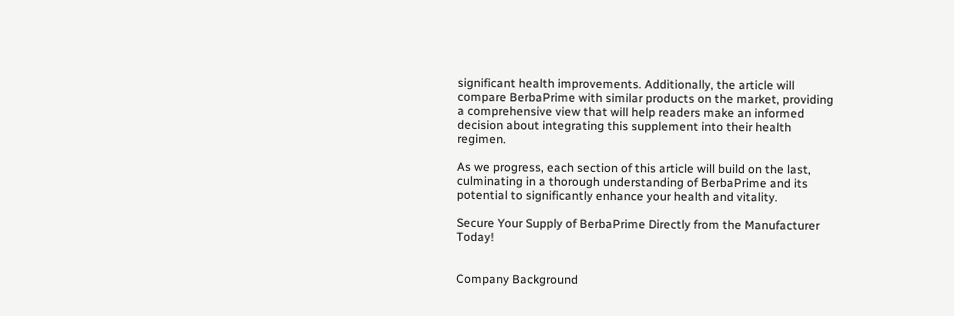significant health improvements. Additionally, the article will compare BerbaPrime with similar products on the market, providing a comprehensive view that will help readers make an informed decision about integrating this supplement into their health regimen.

As we progress, each section of this article will build on the last, culminating in a thorough understanding of BerbaPrime and its potential to significantly enhance your health and vitality.

Secure Your Supply of BerbaPrime Directly from the Manufacturer Today!


Company Background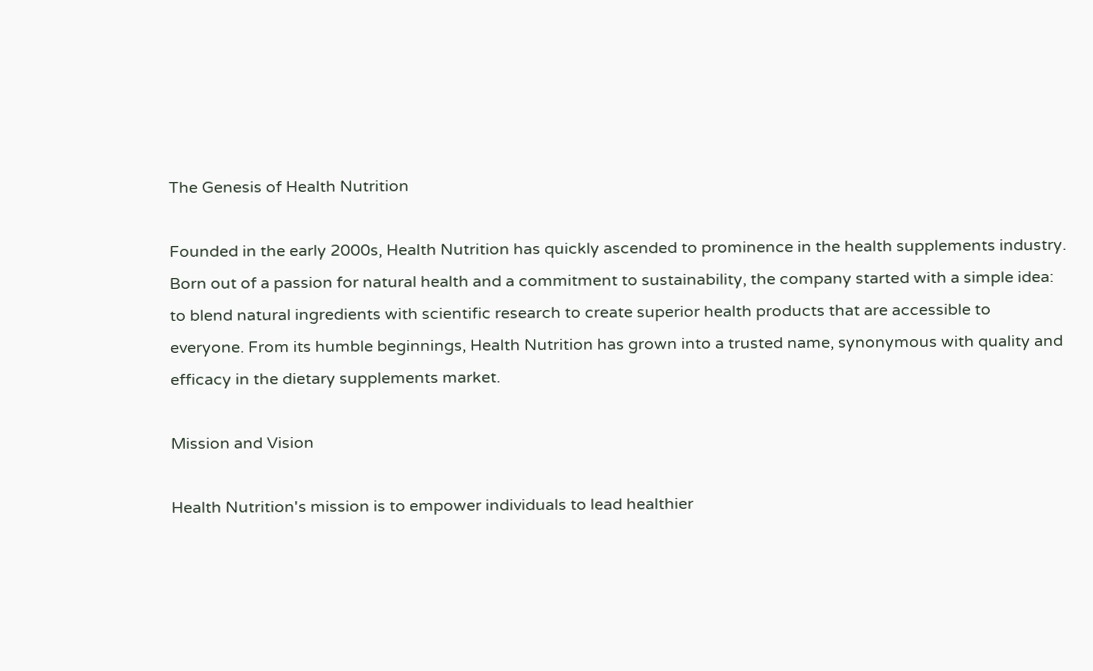The Genesis of Health Nutrition

Founded in the early 2000s, Health Nutrition has quickly ascended to prominence in the health supplements industry. Born out of a passion for natural health and a commitment to sustainability, the company started with a simple idea: to blend natural ingredients with scientific research to create superior health products that are accessible to everyone. From its humble beginnings, Health Nutrition has grown into a trusted name, synonymous with quality and efficacy in the dietary supplements market.

Mission and Vision

Health Nutrition's mission is to empower individuals to lead healthier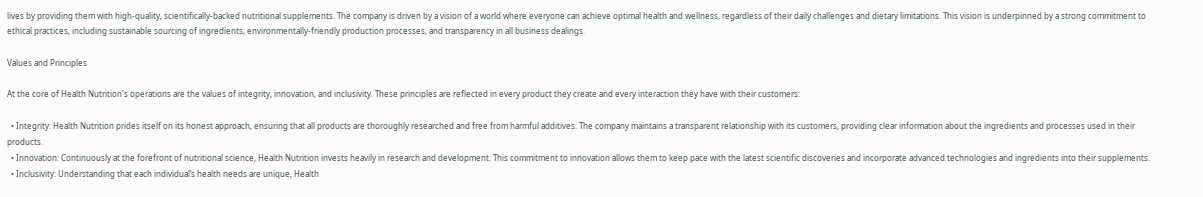lives by providing them with high-quality, scientifically-backed nutritional supplements. The company is driven by a vision of a world where everyone can achieve optimal health and wellness, regardless of their daily challenges and dietary limitations. This vision is underpinned by a strong commitment to ethical practices, including sustainable sourcing of ingredients, environmentally-friendly production processes, and transparency in all business dealings.

Values and Principles

At the core of Health Nutrition's operations are the values of integrity, innovation, and inclusivity. These principles are reflected in every product they create and every interaction they have with their customers:

  • Integrity: Health Nutrition prides itself on its honest approach, ensuring that all products are thoroughly researched and free from harmful additives. The company maintains a transparent relationship with its customers, providing clear information about the ingredients and processes used in their products.
  • Innovation: Continuously at the forefront of nutritional science, Health Nutrition invests heavily in research and development. This commitment to innovation allows them to keep pace with the latest scientific discoveries and incorporate advanced technologies and ingredients into their supplements.
  • Inclusivity: Understanding that each individual’s health needs are unique, Health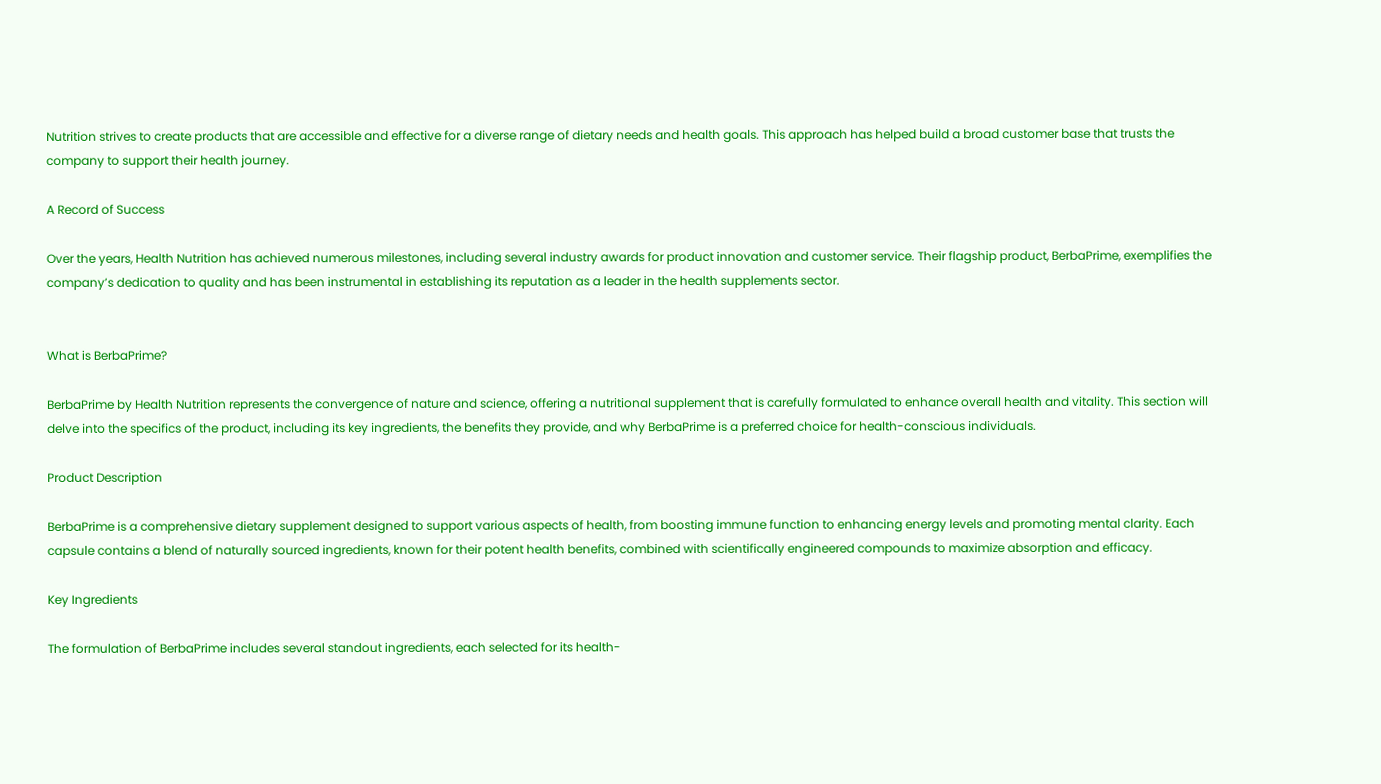Nutrition strives to create products that are accessible and effective for a diverse range of dietary needs and health goals. This approach has helped build a broad customer base that trusts the company to support their health journey.

A Record of Success

Over the years, Health Nutrition has achieved numerous milestones, including several industry awards for product innovation and customer service. Their flagship product, BerbaPrime, exemplifies the company’s dedication to quality and has been instrumental in establishing its reputation as a leader in the health supplements sector.


What is BerbaPrime?

BerbaPrime by Health Nutrition represents the convergence of nature and science, offering a nutritional supplement that is carefully formulated to enhance overall health and vitality. This section will delve into the specifics of the product, including its key ingredients, the benefits they provide, and why BerbaPrime is a preferred choice for health-conscious individuals.

Product Description

BerbaPrime is a comprehensive dietary supplement designed to support various aspects of health, from boosting immune function to enhancing energy levels and promoting mental clarity. Each capsule contains a blend of naturally sourced ingredients, known for their potent health benefits, combined with scientifically engineered compounds to maximize absorption and efficacy.

Key Ingredients

The formulation of BerbaPrime includes several standout ingredients, each selected for its health-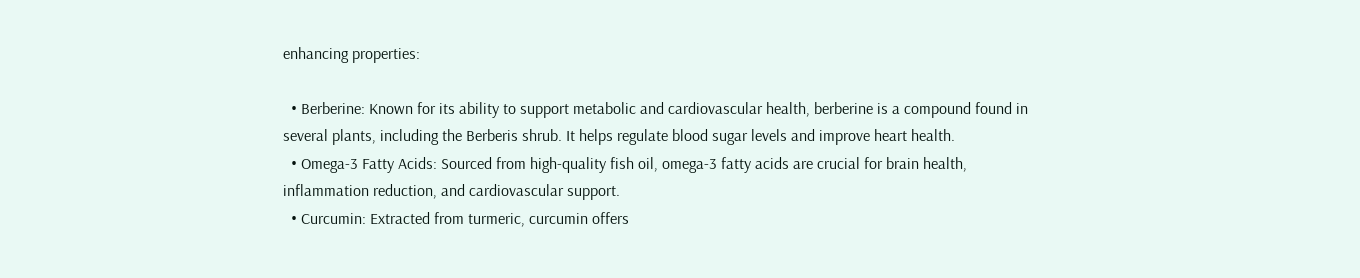enhancing properties:

  • Berberine: Known for its ability to support metabolic and cardiovascular health, berberine is a compound found in several plants, including the Berberis shrub. It helps regulate blood sugar levels and improve heart health.
  • Omega-3 Fatty Acids: Sourced from high-quality fish oil, omega-3 fatty acids are crucial for brain health, inflammation reduction, and cardiovascular support.
  • Curcumin: Extracted from turmeric, curcumin offers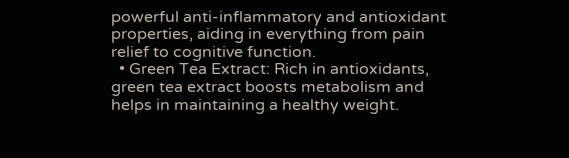powerful anti-inflammatory and antioxidant properties, aiding in everything from pain relief to cognitive function.
  • Green Tea Extract: Rich in antioxidants, green tea extract boosts metabolism and helps in maintaining a healthy weight.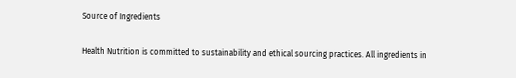Source of Ingredients

Health Nutrition is committed to sustainability and ethical sourcing practices. All ingredients in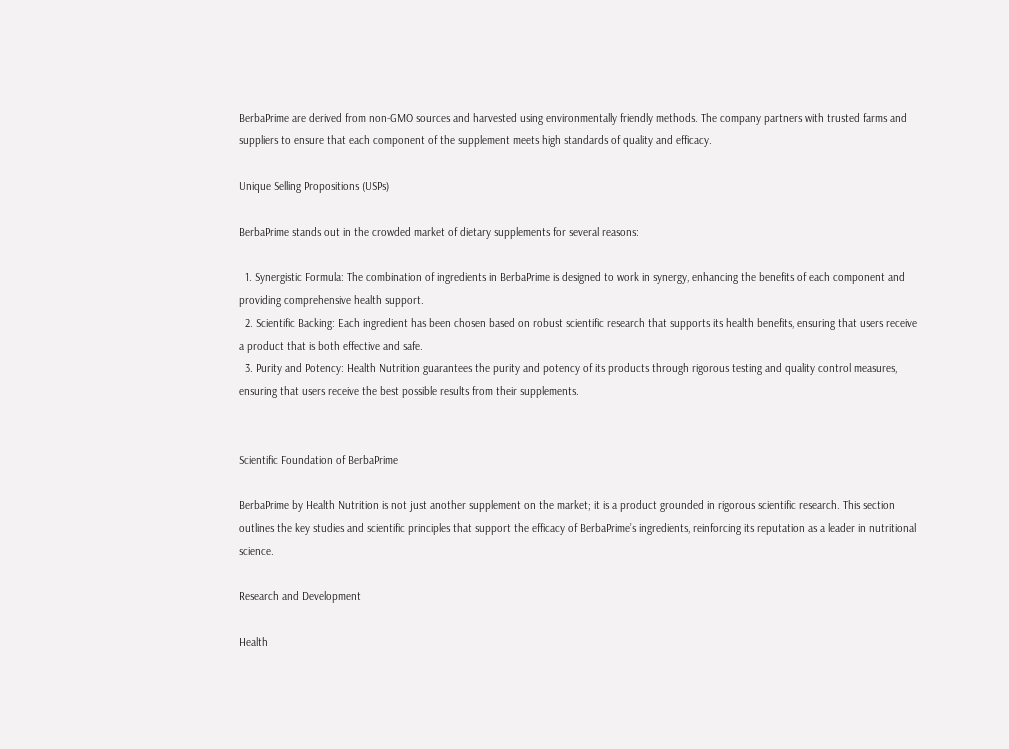BerbaPrime are derived from non-GMO sources and harvested using environmentally friendly methods. The company partners with trusted farms and suppliers to ensure that each component of the supplement meets high standards of quality and efficacy.

Unique Selling Propositions (USPs)

BerbaPrime stands out in the crowded market of dietary supplements for several reasons:

  1. Synergistic Formula: The combination of ingredients in BerbaPrime is designed to work in synergy, enhancing the benefits of each component and providing comprehensive health support.
  2. Scientific Backing: Each ingredient has been chosen based on robust scientific research that supports its health benefits, ensuring that users receive a product that is both effective and safe.
  3. Purity and Potency: Health Nutrition guarantees the purity and potency of its products through rigorous testing and quality control measures, ensuring that users receive the best possible results from their supplements.


Scientific Foundation of BerbaPrime

BerbaPrime by Health Nutrition is not just another supplement on the market; it is a product grounded in rigorous scientific research. This section outlines the key studies and scientific principles that support the efficacy of BerbaPrime’s ingredients, reinforcing its reputation as a leader in nutritional science.

Research and Development

Health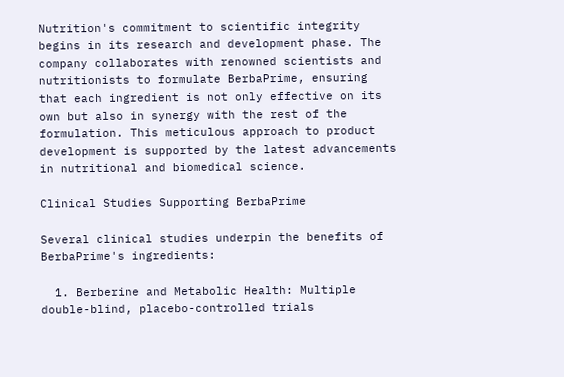Nutrition's commitment to scientific integrity begins in its research and development phase. The company collaborates with renowned scientists and nutritionists to formulate BerbaPrime, ensuring that each ingredient is not only effective on its own but also in synergy with the rest of the formulation. This meticulous approach to product development is supported by the latest advancements in nutritional and biomedical science.

Clinical Studies Supporting BerbaPrime

Several clinical studies underpin the benefits of BerbaPrime's ingredients:

  1. Berberine and Metabolic Health: Multiple double-blind, placebo-controlled trials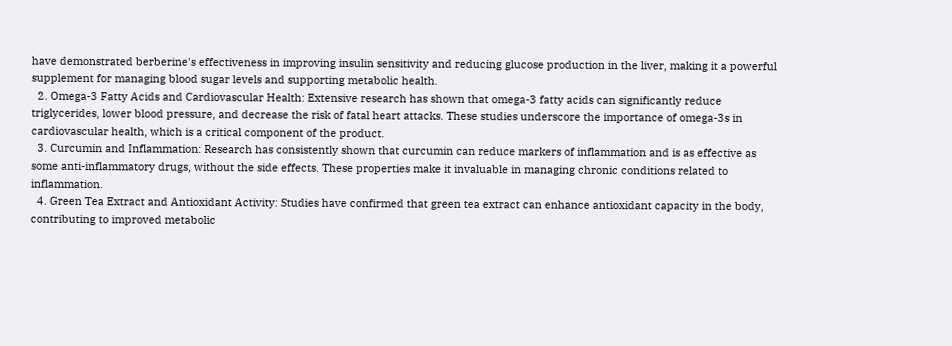have demonstrated berberine's effectiveness in improving insulin sensitivity and reducing glucose production in the liver, making it a powerful supplement for managing blood sugar levels and supporting metabolic health.
  2. Omega-3 Fatty Acids and Cardiovascular Health: Extensive research has shown that omega-3 fatty acids can significantly reduce triglycerides, lower blood pressure, and decrease the risk of fatal heart attacks. These studies underscore the importance of omega-3s in cardiovascular health, which is a critical component of the product.
  3. Curcumin and Inflammation: Research has consistently shown that curcumin can reduce markers of inflammation and is as effective as some anti-inflammatory drugs, without the side effects. These properties make it invaluable in managing chronic conditions related to inflammation.
  4. Green Tea Extract and Antioxidant Activity: Studies have confirmed that green tea extract can enhance antioxidant capacity in the body, contributing to improved metabolic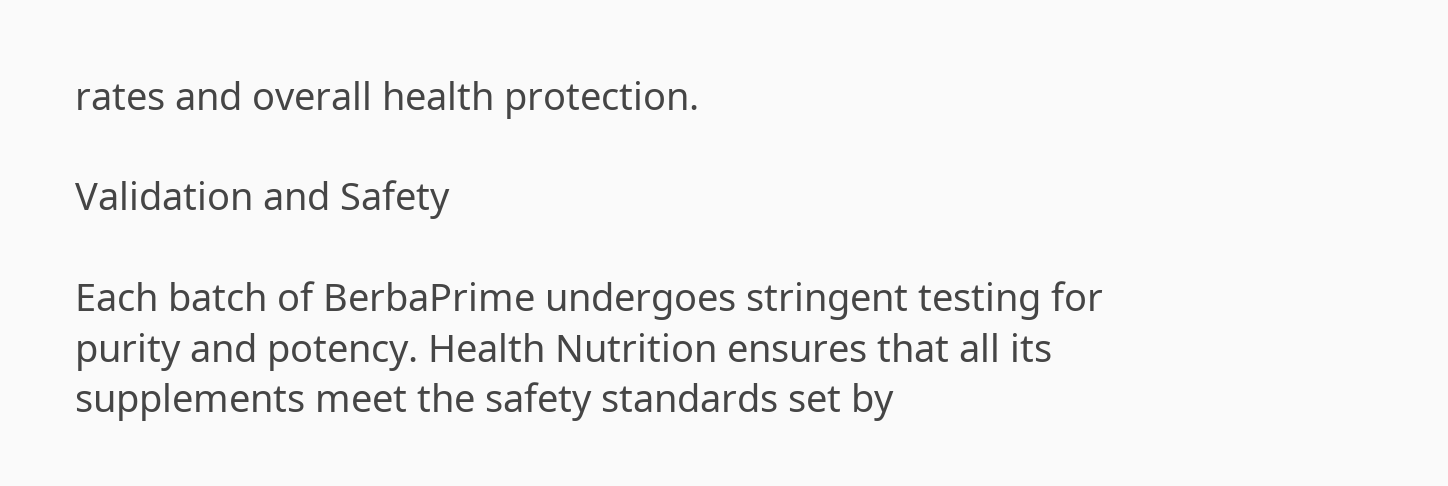rates and overall health protection.

Validation and Safety

Each batch of BerbaPrime undergoes stringent testing for purity and potency. Health Nutrition ensures that all its supplements meet the safety standards set by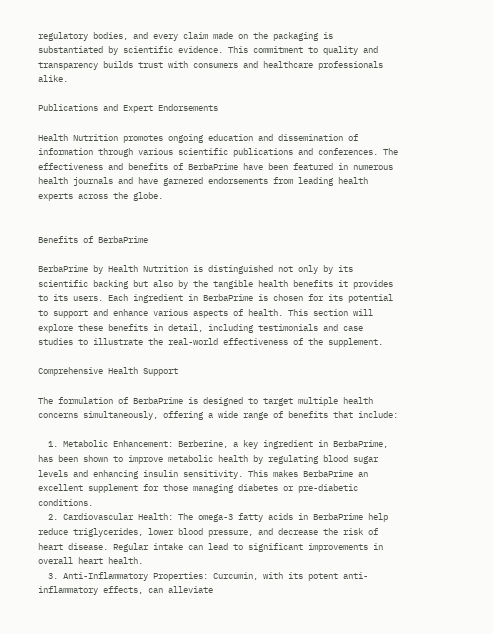regulatory bodies, and every claim made on the packaging is substantiated by scientific evidence. This commitment to quality and transparency builds trust with consumers and healthcare professionals alike.

Publications and Expert Endorsements

Health Nutrition promotes ongoing education and dissemination of information through various scientific publications and conferences. The effectiveness and benefits of BerbaPrime have been featured in numerous health journals and have garnered endorsements from leading health experts across the globe.


Benefits of BerbaPrime

BerbaPrime by Health Nutrition is distinguished not only by its scientific backing but also by the tangible health benefits it provides to its users. Each ingredient in BerbaPrime is chosen for its potential to support and enhance various aspects of health. This section will explore these benefits in detail, including testimonials and case studies to illustrate the real-world effectiveness of the supplement.

Comprehensive Health Support

The formulation of BerbaPrime is designed to target multiple health concerns simultaneously, offering a wide range of benefits that include:

  1. Metabolic Enhancement: Berberine, a key ingredient in BerbaPrime, has been shown to improve metabolic health by regulating blood sugar levels and enhancing insulin sensitivity. This makes BerbaPrime an excellent supplement for those managing diabetes or pre-diabetic conditions.
  2. Cardiovascular Health: The omega-3 fatty acids in BerbaPrime help reduce triglycerides, lower blood pressure, and decrease the risk of heart disease. Regular intake can lead to significant improvements in overall heart health.
  3. Anti-Inflammatory Properties: Curcumin, with its potent anti-inflammatory effects, can alleviate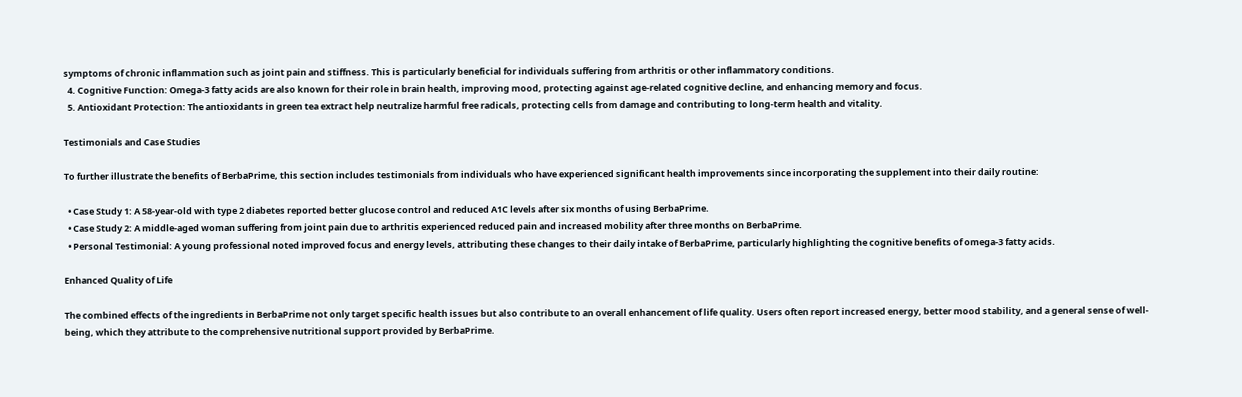symptoms of chronic inflammation such as joint pain and stiffness. This is particularly beneficial for individuals suffering from arthritis or other inflammatory conditions.
  4. Cognitive Function: Omega-3 fatty acids are also known for their role in brain health, improving mood, protecting against age-related cognitive decline, and enhancing memory and focus.
  5. Antioxidant Protection: The antioxidants in green tea extract help neutralize harmful free radicals, protecting cells from damage and contributing to long-term health and vitality.

Testimonials and Case Studies

To further illustrate the benefits of BerbaPrime, this section includes testimonials from individuals who have experienced significant health improvements since incorporating the supplement into their daily routine:

  • Case Study 1: A 58-year-old with type 2 diabetes reported better glucose control and reduced A1C levels after six months of using BerbaPrime.
  • Case Study 2: A middle-aged woman suffering from joint pain due to arthritis experienced reduced pain and increased mobility after three months on BerbaPrime.
  • Personal Testimonial: A young professional noted improved focus and energy levels, attributing these changes to their daily intake of BerbaPrime, particularly highlighting the cognitive benefits of omega-3 fatty acids.

Enhanced Quality of Life

The combined effects of the ingredients in BerbaPrime not only target specific health issues but also contribute to an overall enhancement of life quality. Users often report increased energy, better mood stability, and a general sense of well-being, which they attribute to the comprehensive nutritional support provided by BerbaPrime.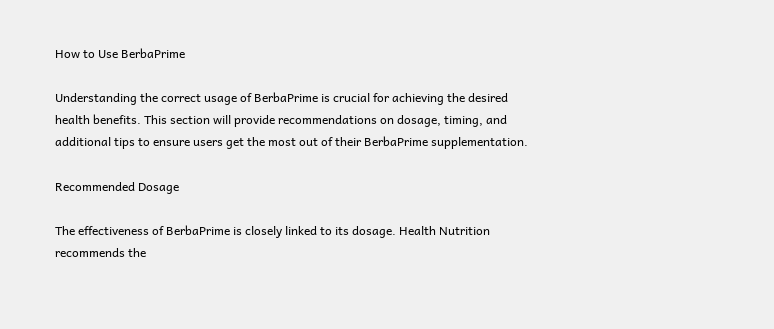How to Use BerbaPrime

Understanding the correct usage of BerbaPrime is crucial for achieving the desired health benefits. This section will provide recommendations on dosage, timing, and additional tips to ensure users get the most out of their BerbaPrime supplementation.

Recommended Dosage

The effectiveness of BerbaPrime is closely linked to its dosage. Health Nutrition recommends the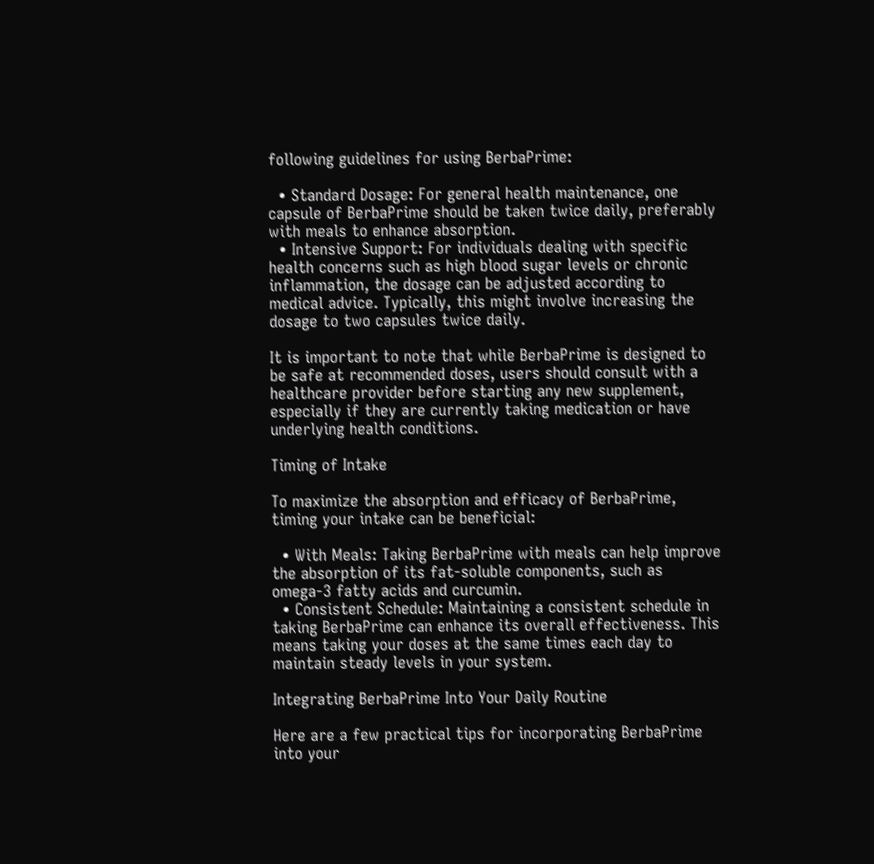following guidelines for using BerbaPrime:

  • Standard Dosage: For general health maintenance, one capsule of BerbaPrime should be taken twice daily, preferably with meals to enhance absorption.
  • Intensive Support: For individuals dealing with specific health concerns such as high blood sugar levels or chronic inflammation, the dosage can be adjusted according to medical advice. Typically, this might involve increasing the dosage to two capsules twice daily.

It is important to note that while BerbaPrime is designed to be safe at recommended doses, users should consult with a healthcare provider before starting any new supplement, especially if they are currently taking medication or have underlying health conditions.

Timing of Intake

To maximize the absorption and efficacy of BerbaPrime, timing your intake can be beneficial:

  • With Meals: Taking BerbaPrime with meals can help improve the absorption of its fat-soluble components, such as omega-3 fatty acids and curcumin.
  • Consistent Schedule: Maintaining a consistent schedule in taking BerbaPrime can enhance its overall effectiveness. This means taking your doses at the same times each day to maintain steady levels in your system.

Integrating BerbaPrime Into Your Daily Routine

Here are a few practical tips for incorporating BerbaPrime into your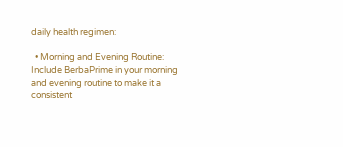daily health regimen:

  • Morning and Evening Routine: Include BerbaPrime in your morning and evening routine to make it a consistent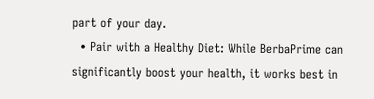part of your day.
  • Pair with a Healthy Diet: While BerbaPrime can significantly boost your health, it works best in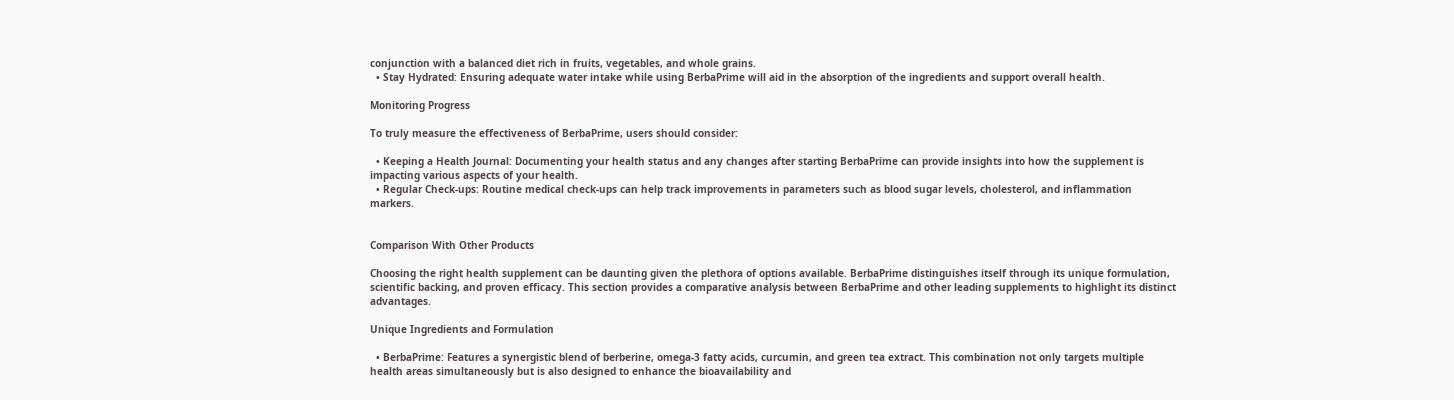conjunction with a balanced diet rich in fruits, vegetables, and whole grains.
  • Stay Hydrated: Ensuring adequate water intake while using BerbaPrime will aid in the absorption of the ingredients and support overall health.

Monitoring Progress

To truly measure the effectiveness of BerbaPrime, users should consider:

  • Keeping a Health Journal: Documenting your health status and any changes after starting BerbaPrime can provide insights into how the supplement is impacting various aspects of your health.
  • Regular Check-ups: Routine medical check-ups can help track improvements in parameters such as blood sugar levels, cholesterol, and inflammation markers.


Comparison With Other Products

Choosing the right health supplement can be daunting given the plethora of options available. BerbaPrime distinguishes itself through its unique formulation, scientific backing, and proven efficacy. This section provides a comparative analysis between BerbaPrime and other leading supplements to highlight its distinct advantages.

Unique Ingredients and Formulation

  • BerbaPrime: Features a synergistic blend of berberine, omega-3 fatty acids, curcumin, and green tea extract. This combination not only targets multiple health areas simultaneously but is also designed to enhance the bioavailability and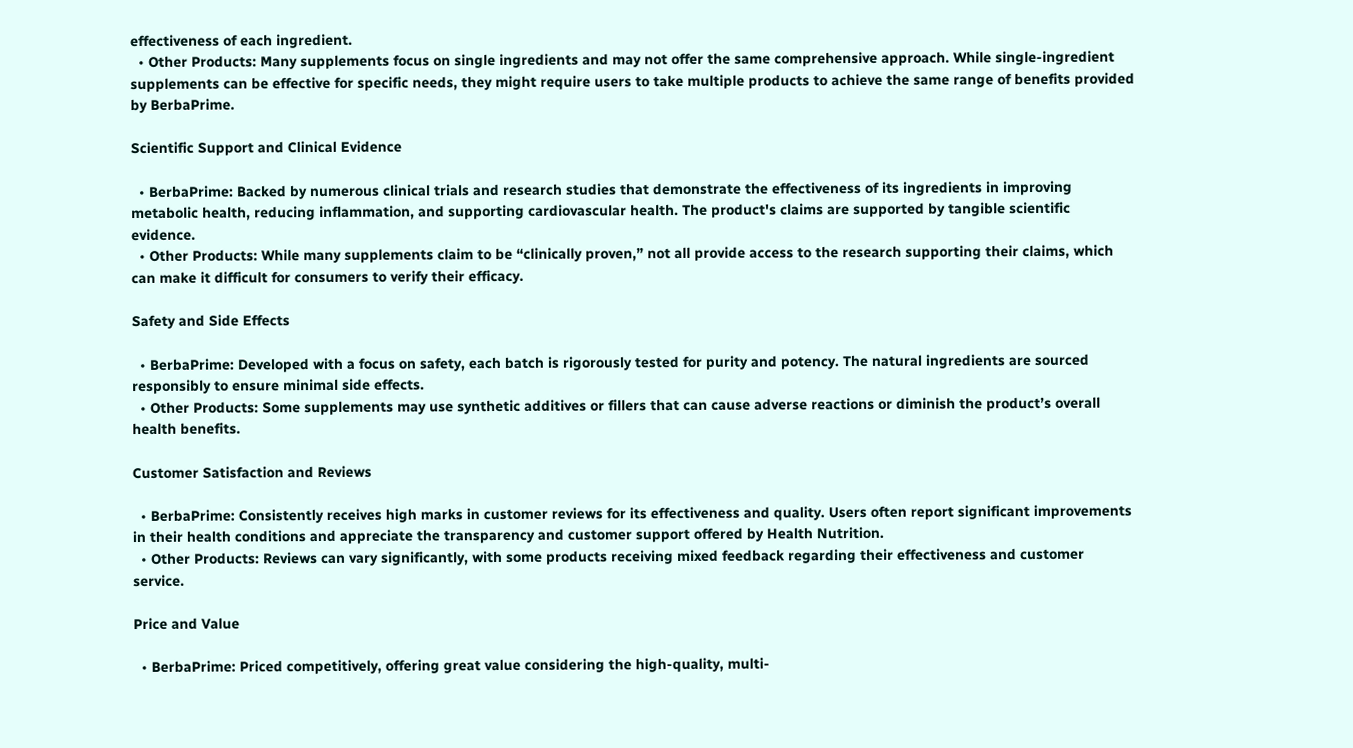effectiveness of each ingredient.
  • Other Products: Many supplements focus on single ingredients and may not offer the same comprehensive approach. While single-ingredient supplements can be effective for specific needs, they might require users to take multiple products to achieve the same range of benefits provided by BerbaPrime.

Scientific Support and Clinical Evidence

  • BerbaPrime: Backed by numerous clinical trials and research studies that demonstrate the effectiveness of its ingredients in improving metabolic health, reducing inflammation, and supporting cardiovascular health. The product's claims are supported by tangible scientific evidence.
  • Other Products: While many supplements claim to be “clinically proven,” not all provide access to the research supporting their claims, which can make it difficult for consumers to verify their efficacy.

Safety and Side Effects

  • BerbaPrime: Developed with a focus on safety, each batch is rigorously tested for purity and potency. The natural ingredients are sourced responsibly to ensure minimal side effects.
  • Other Products: Some supplements may use synthetic additives or fillers that can cause adverse reactions or diminish the product’s overall health benefits.

Customer Satisfaction and Reviews

  • BerbaPrime: Consistently receives high marks in customer reviews for its effectiveness and quality. Users often report significant improvements in their health conditions and appreciate the transparency and customer support offered by Health Nutrition.
  • Other Products: Reviews can vary significantly, with some products receiving mixed feedback regarding their effectiveness and customer service.

Price and Value

  • BerbaPrime: Priced competitively, offering great value considering the high-quality, multi-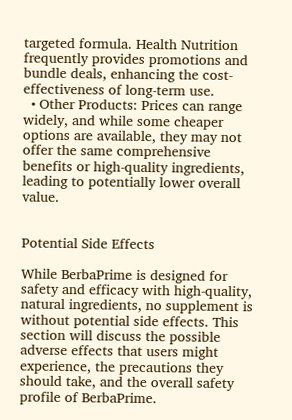targeted formula. Health Nutrition frequently provides promotions and bundle deals, enhancing the cost-effectiveness of long-term use.
  • Other Products: Prices can range widely, and while some cheaper options are available, they may not offer the same comprehensive benefits or high-quality ingredients, leading to potentially lower overall value.


Potential Side Effects

While BerbaPrime is designed for safety and efficacy with high-quality, natural ingredients, no supplement is without potential side effects. This section will discuss the possible adverse effects that users might experience, the precautions they should take, and the overall safety profile of BerbaPrime.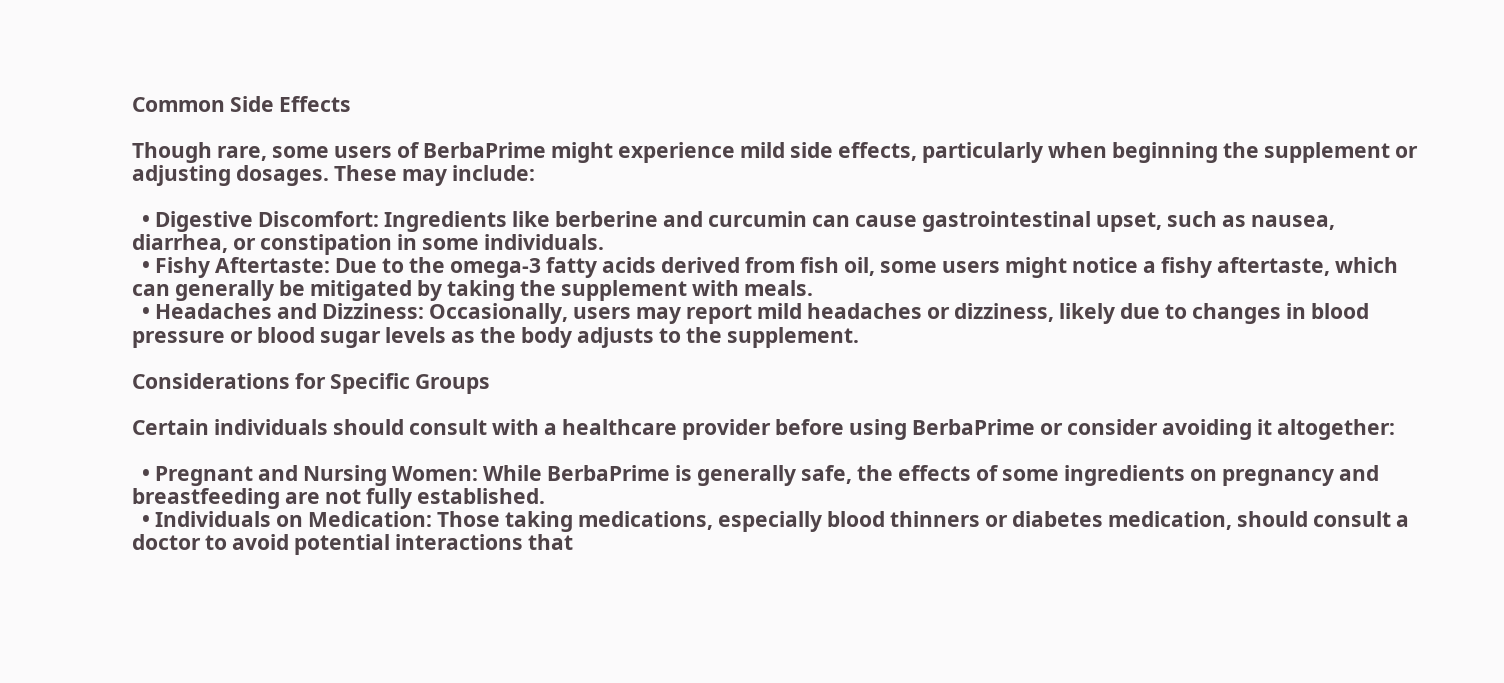Common Side Effects

Though rare, some users of BerbaPrime might experience mild side effects, particularly when beginning the supplement or adjusting dosages. These may include:

  • Digestive Discomfort: Ingredients like berberine and curcumin can cause gastrointestinal upset, such as nausea, diarrhea, or constipation in some individuals.
  • Fishy Aftertaste: Due to the omega-3 fatty acids derived from fish oil, some users might notice a fishy aftertaste, which can generally be mitigated by taking the supplement with meals.
  • Headaches and Dizziness: Occasionally, users may report mild headaches or dizziness, likely due to changes in blood pressure or blood sugar levels as the body adjusts to the supplement.

Considerations for Specific Groups

Certain individuals should consult with a healthcare provider before using BerbaPrime or consider avoiding it altogether:

  • Pregnant and Nursing Women: While BerbaPrime is generally safe, the effects of some ingredients on pregnancy and breastfeeding are not fully established.
  • Individuals on Medication: Those taking medications, especially blood thinners or diabetes medication, should consult a doctor to avoid potential interactions that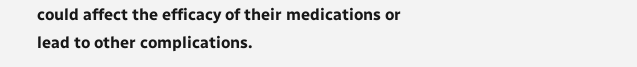could affect the efficacy of their medications or lead to other complications.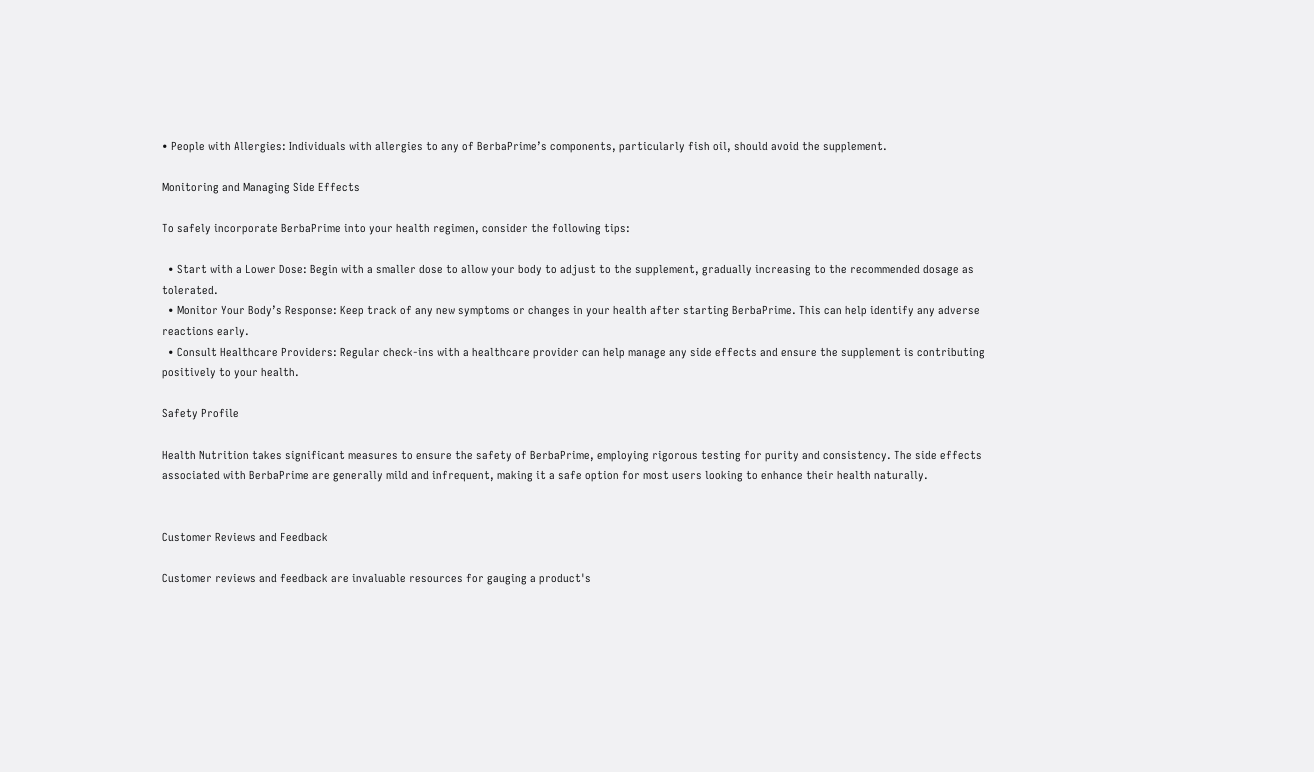• People with Allergies: Individuals with allergies to any of BerbaPrime’s components, particularly fish oil, should avoid the supplement.

Monitoring and Managing Side Effects

To safely incorporate BerbaPrime into your health regimen, consider the following tips:

  • Start with a Lower Dose: Begin with a smaller dose to allow your body to adjust to the supplement, gradually increasing to the recommended dosage as tolerated.
  • Monitor Your Body’s Response: Keep track of any new symptoms or changes in your health after starting BerbaPrime. This can help identify any adverse reactions early.
  • Consult Healthcare Providers: Regular check-ins with a healthcare provider can help manage any side effects and ensure the supplement is contributing positively to your health.

Safety Profile

Health Nutrition takes significant measures to ensure the safety of BerbaPrime, employing rigorous testing for purity and consistency. The side effects associated with BerbaPrime are generally mild and infrequent, making it a safe option for most users looking to enhance their health naturally.


Customer Reviews and Feedback

Customer reviews and feedback are invaluable resources for gauging a product's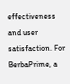effectiveness and user satisfaction. For BerbaPrime, a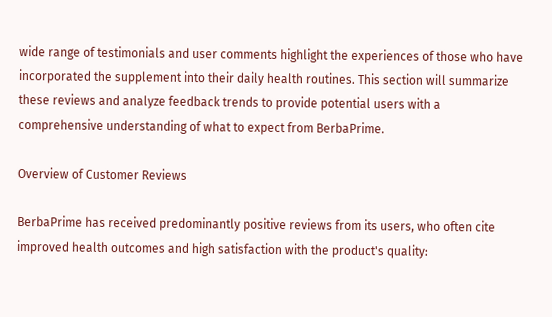wide range of testimonials and user comments highlight the experiences of those who have incorporated the supplement into their daily health routines. This section will summarize these reviews and analyze feedback trends to provide potential users with a comprehensive understanding of what to expect from BerbaPrime.

Overview of Customer Reviews

BerbaPrime has received predominantly positive reviews from its users, who often cite improved health outcomes and high satisfaction with the product's quality: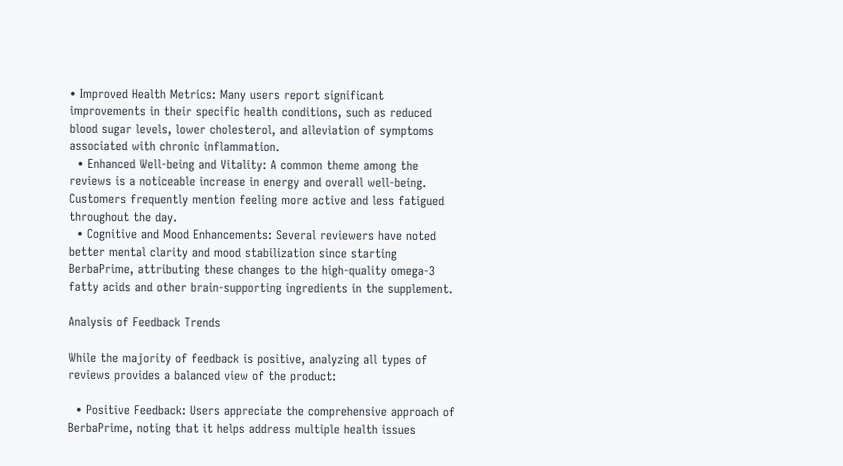• Improved Health Metrics: Many users report significant improvements in their specific health conditions, such as reduced blood sugar levels, lower cholesterol, and alleviation of symptoms associated with chronic inflammation.
  • Enhanced Well-being and Vitality: A common theme among the reviews is a noticeable increase in energy and overall well-being. Customers frequently mention feeling more active and less fatigued throughout the day.
  • Cognitive and Mood Enhancements: Several reviewers have noted better mental clarity and mood stabilization since starting BerbaPrime, attributing these changes to the high-quality omega-3 fatty acids and other brain-supporting ingredients in the supplement.

Analysis of Feedback Trends

While the majority of feedback is positive, analyzing all types of reviews provides a balanced view of the product:

  • Positive Feedback: Users appreciate the comprehensive approach of BerbaPrime, noting that it helps address multiple health issues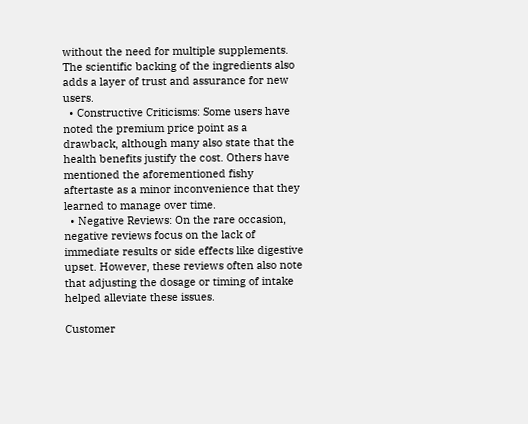without the need for multiple supplements. The scientific backing of the ingredients also adds a layer of trust and assurance for new users.
  • Constructive Criticisms: Some users have noted the premium price point as a drawback, although many also state that the health benefits justify the cost. Others have mentioned the aforementioned fishy aftertaste as a minor inconvenience that they learned to manage over time.
  • Negative Reviews: On the rare occasion, negative reviews focus on the lack of immediate results or side effects like digestive upset. However, these reviews often also note that adjusting the dosage or timing of intake helped alleviate these issues.

Customer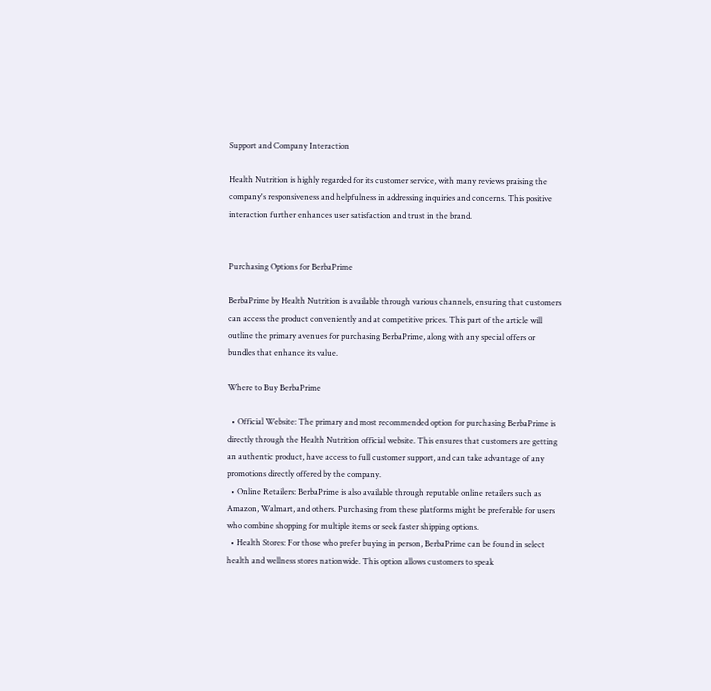Support and Company Interaction

Health Nutrition is highly regarded for its customer service, with many reviews praising the company's responsiveness and helpfulness in addressing inquiries and concerns. This positive interaction further enhances user satisfaction and trust in the brand.


Purchasing Options for BerbaPrime

BerbaPrime by Health Nutrition is available through various channels, ensuring that customers can access the product conveniently and at competitive prices. This part of the article will outline the primary avenues for purchasing BerbaPrime, along with any special offers or bundles that enhance its value.

Where to Buy BerbaPrime

  • Official Website: The primary and most recommended option for purchasing BerbaPrime is directly through the Health Nutrition official website. This ensures that customers are getting an authentic product, have access to full customer support, and can take advantage of any promotions directly offered by the company.
  • Online Retailers: BerbaPrime is also available through reputable online retailers such as Amazon, Walmart, and others. Purchasing from these platforms might be preferable for users who combine shopping for multiple items or seek faster shipping options.
  • Health Stores: For those who prefer buying in person, BerbaPrime can be found in select health and wellness stores nationwide. This option allows customers to speak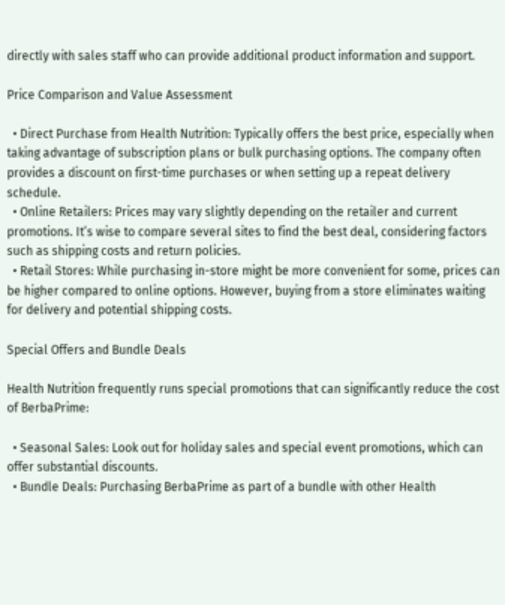directly with sales staff who can provide additional product information and support.

Price Comparison and Value Assessment

  • Direct Purchase from Health Nutrition: Typically offers the best price, especially when taking advantage of subscription plans or bulk purchasing options. The company often provides a discount on first-time purchases or when setting up a repeat delivery schedule.
  • Online Retailers: Prices may vary slightly depending on the retailer and current promotions. It’s wise to compare several sites to find the best deal, considering factors such as shipping costs and return policies.
  • Retail Stores: While purchasing in-store might be more convenient for some, prices can be higher compared to online options. However, buying from a store eliminates waiting for delivery and potential shipping costs.

Special Offers and Bundle Deals

Health Nutrition frequently runs special promotions that can significantly reduce the cost of BerbaPrime:

  • Seasonal Sales: Look out for holiday sales and special event promotions, which can offer substantial discounts.
  • Bundle Deals: Purchasing BerbaPrime as part of a bundle with other Health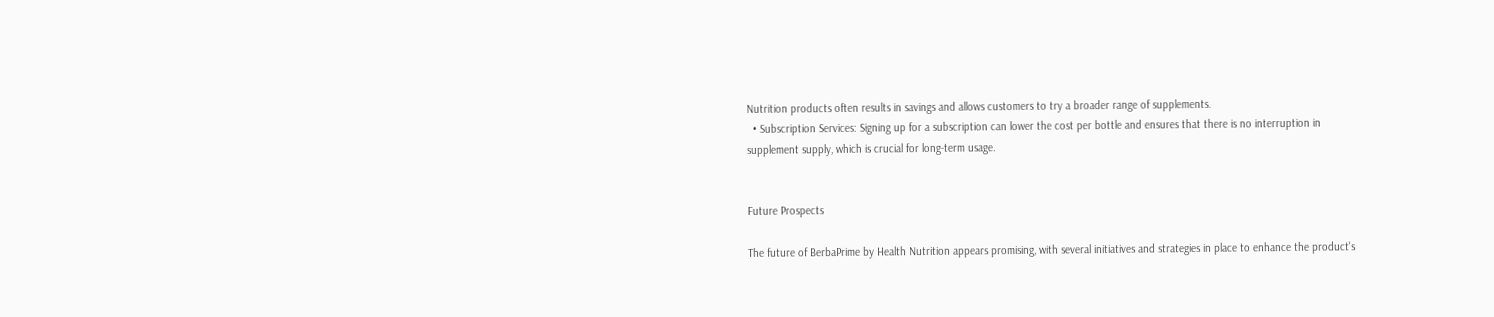Nutrition products often results in savings and allows customers to try a broader range of supplements.
  • Subscription Services: Signing up for a subscription can lower the cost per bottle and ensures that there is no interruption in supplement supply, which is crucial for long-term usage.


Future Prospects

The future of BerbaPrime by Health Nutrition appears promising, with several initiatives and strategies in place to enhance the product's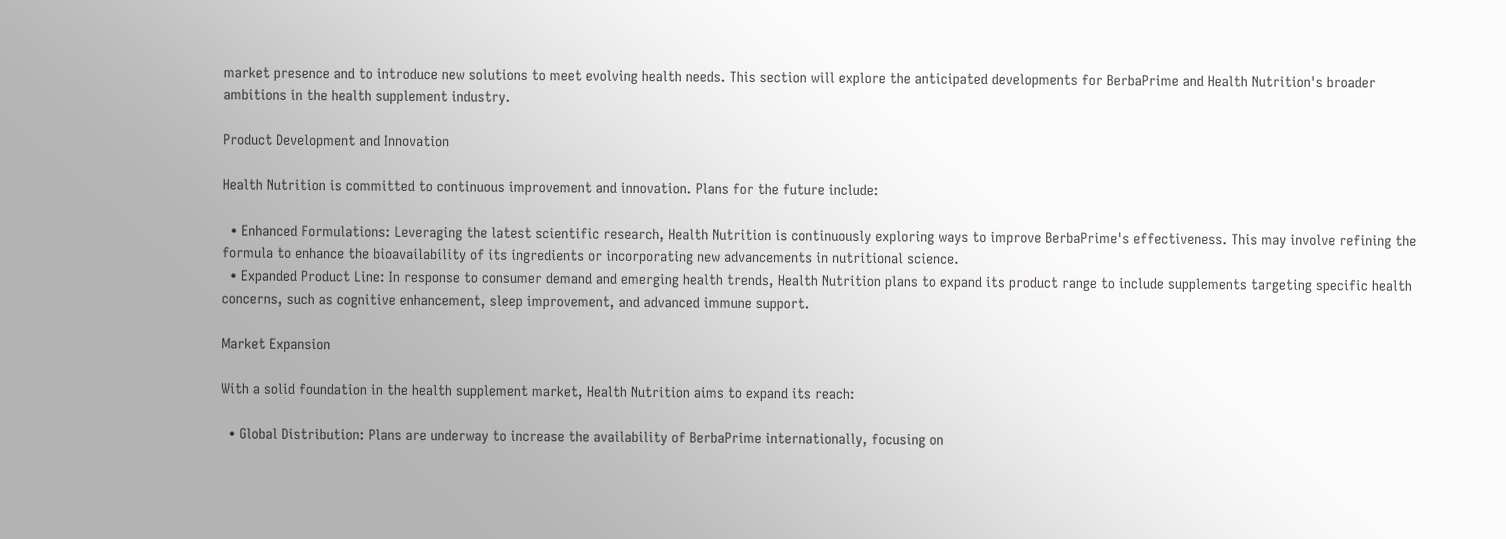market presence and to introduce new solutions to meet evolving health needs. This section will explore the anticipated developments for BerbaPrime and Health Nutrition's broader ambitions in the health supplement industry.

Product Development and Innovation

Health Nutrition is committed to continuous improvement and innovation. Plans for the future include:

  • Enhanced Formulations: Leveraging the latest scientific research, Health Nutrition is continuously exploring ways to improve BerbaPrime's effectiveness. This may involve refining the formula to enhance the bioavailability of its ingredients or incorporating new advancements in nutritional science.
  • Expanded Product Line: In response to consumer demand and emerging health trends, Health Nutrition plans to expand its product range to include supplements targeting specific health concerns, such as cognitive enhancement, sleep improvement, and advanced immune support.

Market Expansion

With a solid foundation in the health supplement market, Health Nutrition aims to expand its reach:

  • Global Distribution: Plans are underway to increase the availability of BerbaPrime internationally, focusing on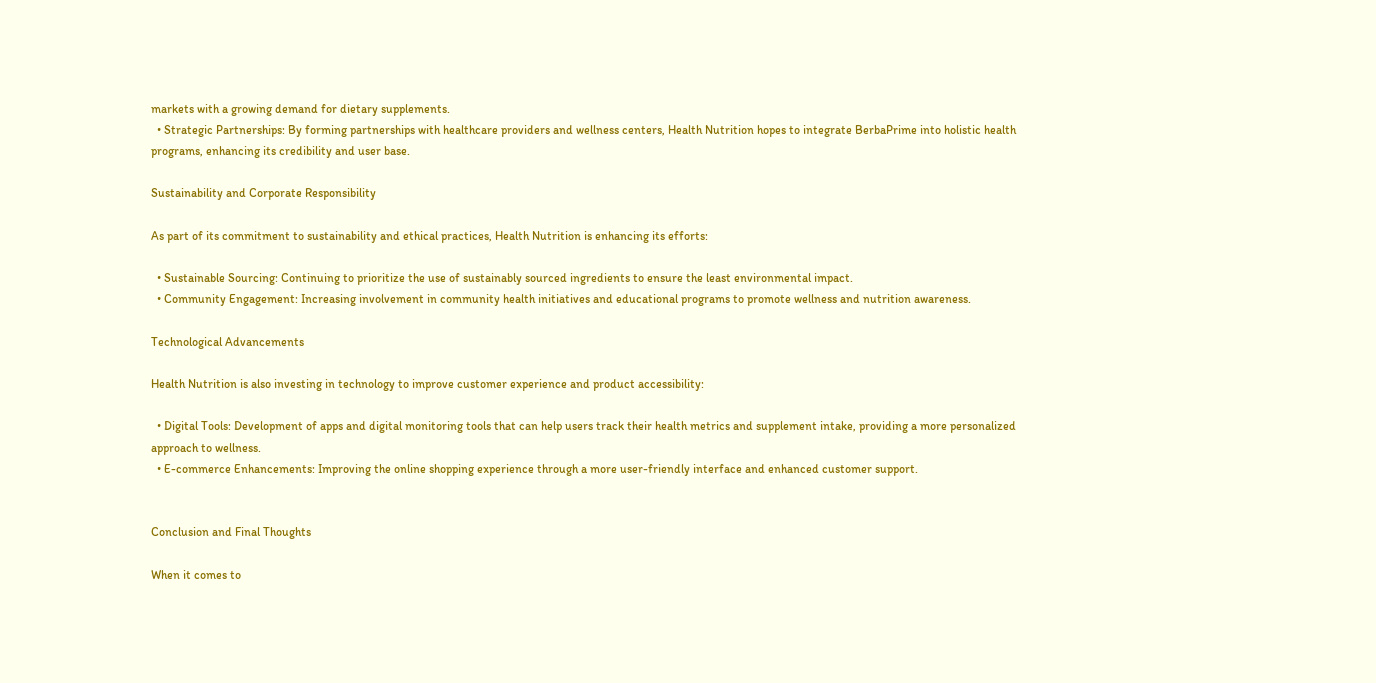markets with a growing demand for dietary supplements.
  • Strategic Partnerships: By forming partnerships with healthcare providers and wellness centers, Health Nutrition hopes to integrate BerbaPrime into holistic health programs, enhancing its credibility and user base.

Sustainability and Corporate Responsibility

As part of its commitment to sustainability and ethical practices, Health Nutrition is enhancing its efforts:

  • Sustainable Sourcing: Continuing to prioritize the use of sustainably sourced ingredients to ensure the least environmental impact.
  • Community Engagement: Increasing involvement in community health initiatives and educational programs to promote wellness and nutrition awareness.

Technological Advancements

Health Nutrition is also investing in technology to improve customer experience and product accessibility:

  • Digital Tools: Development of apps and digital monitoring tools that can help users track their health metrics and supplement intake, providing a more personalized approach to wellness.
  • E-commerce Enhancements: Improving the online shopping experience through a more user-friendly interface and enhanced customer support.


Conclusion and Final Thoughts

When it comes to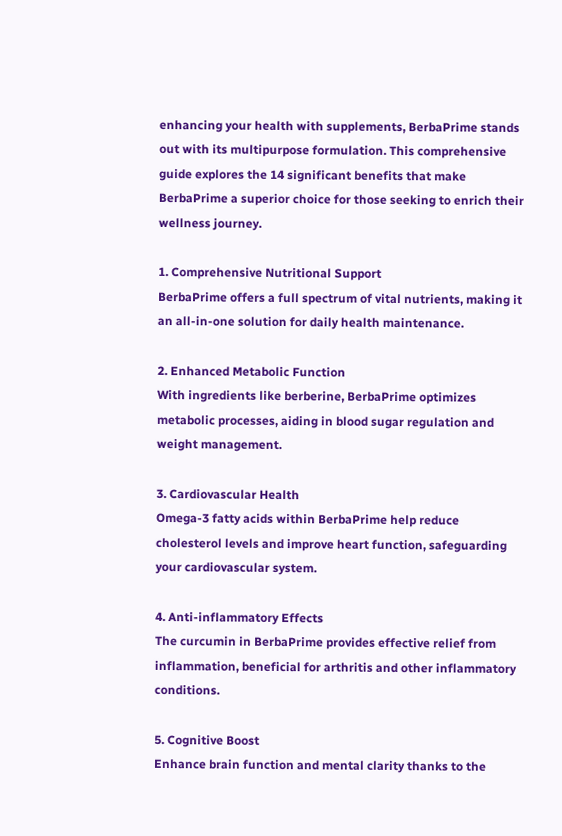enhancing your health with supplements, BerbaPrime stands out with its multipurpose formulation. This comprehensive guide explores the 14 significant benefits that make BerbaPrime a superior choice for those seeking to enrich their wellness journey.

1. Comprehensive Nutritional Support
BerbaPrime offers a full spectrum of vital nutrients, making it an all-in-one solution for daily health maintenance.

2. Enhanced Metabolic Function
With ingredients like berberine, BerbaPrime optimizes metabolic processes, aiding in blood sugar regulation and weight management.

3. Cardiovascular Health
Omega-3 fatty acids within BerbaPrime help reduce cholesterol levels and improve heart function, safeguarding your cardiovascular system.

4. Anti-inflammatory Effects
The curcumin in BerbaPrime provides effective relief from inflammation, beneficial for arthritis and other inflammatory conditions.

5. Cognitive Boost
Enhance brain function and mental clarity thanks to the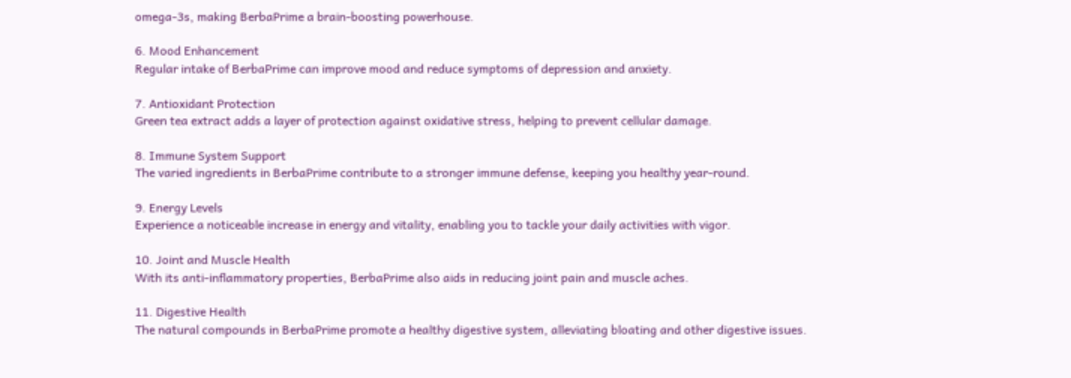omega-3s, making BerbaPrime a brain-boosting powerhouse.

6. Mood Enhancement
Regular intake of BerbaPrime can improve mood and reduce symptoms of depression and anxiety.

7. Antioxidant Protection
Green tea extract adds a layer of protection against oxidative stress, helping to prevent cellular damage.

8. Immune System Support
The varied ingredients in BerbaPrime contribute to a stronger immune defense, keeping you healthy year-round.

9. Energy Levels
Experience a noticeable increase in energy and vitality, enabling you to tackle your daily activities with vigor.

10. Joint and Muscle Health
With its anti-inflammatory properties, BerbaPrime also aids in reducing joint pain and muscle aches.

11. Digestive Health
The natural compounds in BerbaPrime promote a healthy digestive system, alleviating bloating and other digestive issues.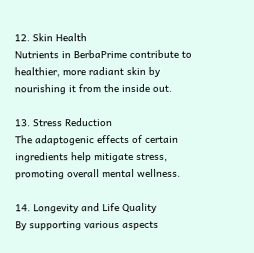12. Skin Health
Nutrients in BerbaPrime contribute to healthier, more radiant skin by nourishing it from the inside out.

13. Stress Reduction
The adaptogenic effects of certain ingredients help mitigate stress, promoting overall mental wellness.

14. Longevity and Life Quality
By supporting various aspects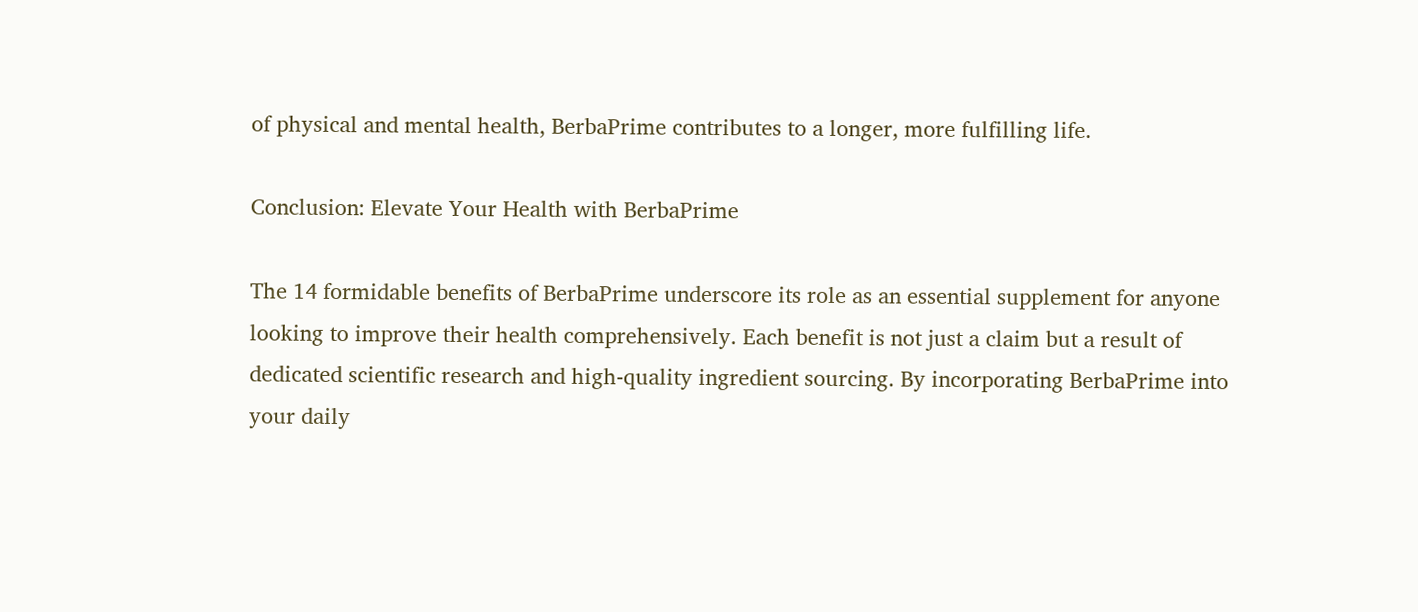of physical and mental health, BerbaPrime contributes to a longer, more fulfilling life.

Conclusion: Elevate Your Health with BerbaPrime

The 14 formidable benefits of BerbaPrime underscore its role as an essential supplement for anyone looking to improve their health comprehensively. Each benefit is not just a claim but a result of dedicated scientific research and high-quality ingredient sourcing. By incorporating BerbaPrime into your daily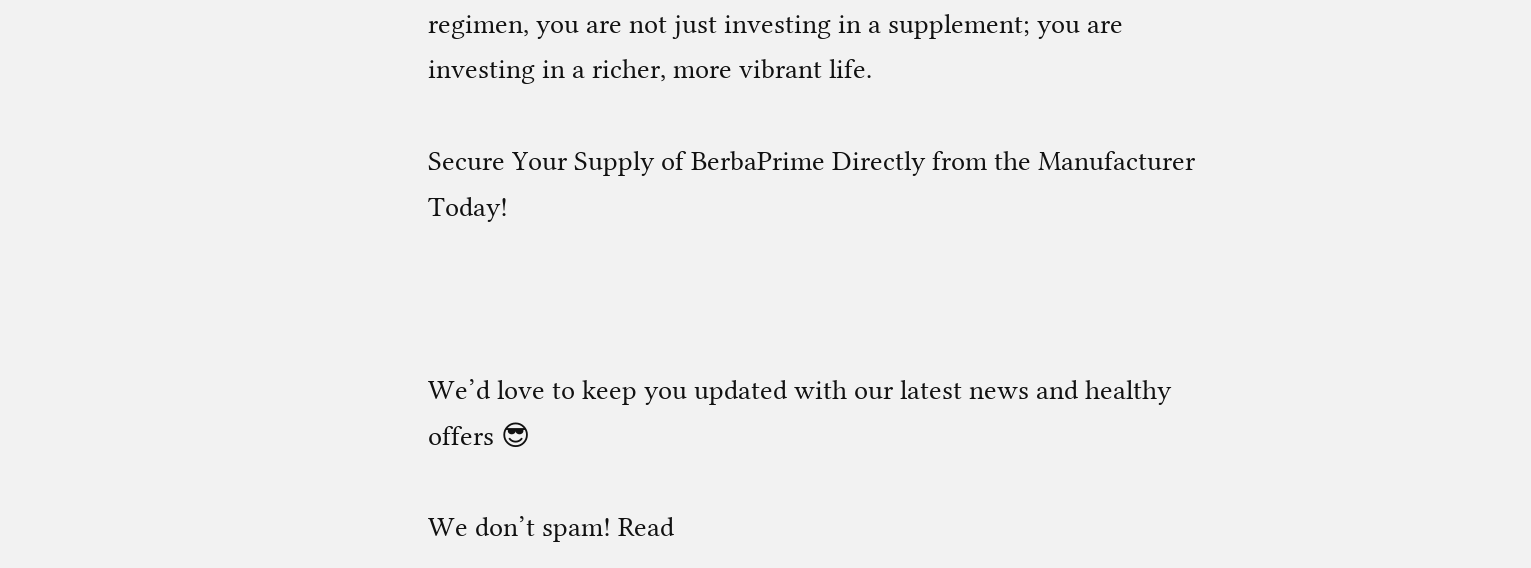regimen, you are not just investing in a supplement; you are investing in a richer, more vibrant life.

Secure Your Supply of BerbaPrime Directly from the Manufacturer Today!



We’d love to keep you updated with our latest news and healthy offers 😎

We don’t spam! Read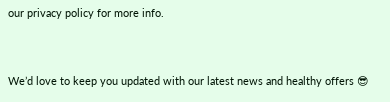our privacy policy for more info.


We’d love to keep you updated with our latest news and healthy offers 😎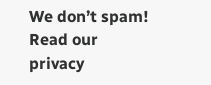We don’t spam! Read our privacy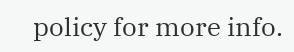policy for more info.